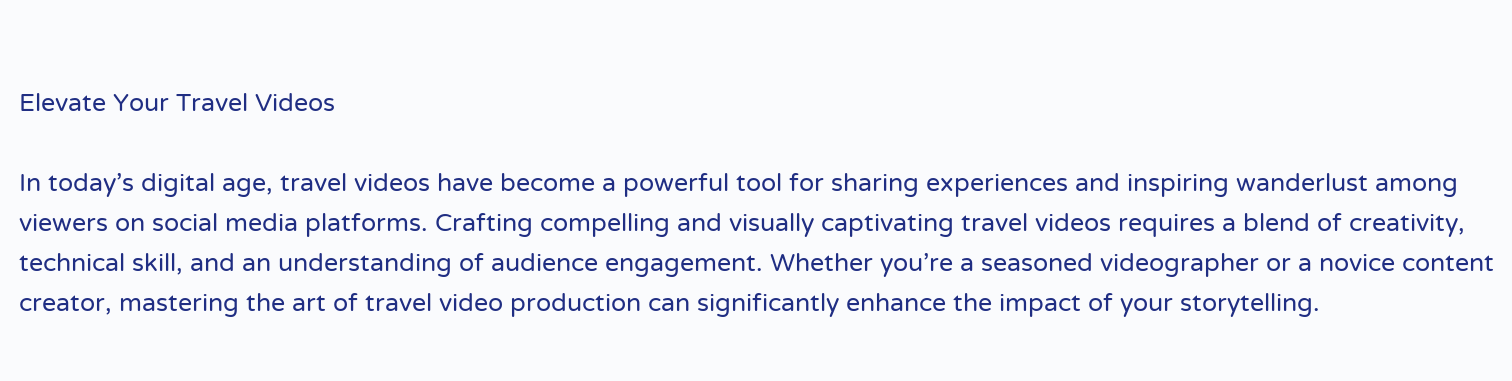Elevate Your Travel Videos

In today’s digital age, travel videos have become a powerful tool for sharing experiences and inspiring wanderlust among viewers on social media platforms. Crafting compelling and visually captivating travel videos requires a blend of creativity, technical skill, and an understanding of audience engagement. Whether you’re a seasoned videographer or a novice content creator, mastering the art of travel video production can significantly enhance the impact of your storytelling.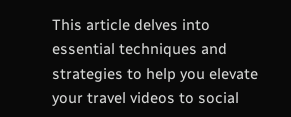This article delves into essential techniques and strategies to help you elevate your travel videos to social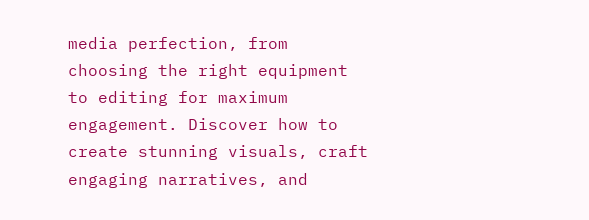media perfection, from choosing the right equipment to editing for maximum engagement. Discover how to create stunning visuals, craft engaging narratives, and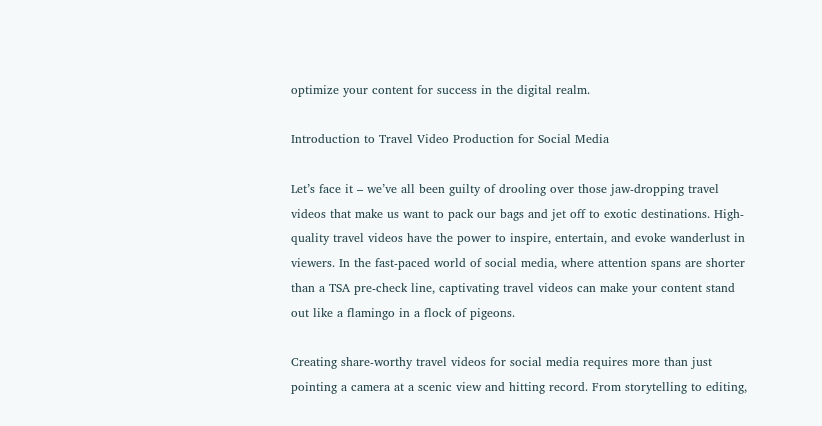optimize your content for success in the digital realm.

Introduction to Travel Video Production for Social Media

Let’s face it – we’ve all been guilty of drooling over those jaw-dropping travel videos that make us want to pack our bags and jet off to exotic destinations. High-quality travel videos have the power to inspire, entertain, and evoke wanderlust in viewers. In the fast-paced world of social media, where attention spans are shorter than a TSA pre-check line, captivating travel videos can make your content stand out like a flamingo in a flock of pigeons.

Creating share-worthy travel videos for social media requires more than just pointing a camera at a scenic view and hitting record. From storytelling to editing,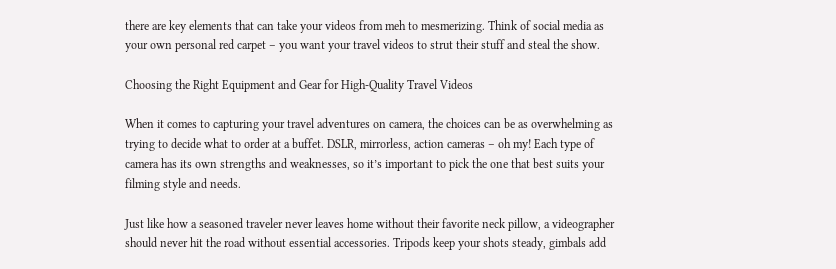there are key elements that can take your videos from meh to mesmerizing. Think of social media as your own personal red carpet – you want your travel videos to strut their stuff and steal the show.

Choosing the Right Equipment and Gear for High-Quality Travel Videos

When it comes to capturing your travel adventures on camera, the choices can be as overwhelming as trying to decide what to order at a buffet. DSLR, mirrorless, action cameras – oh my! Each type of camera has its own strengths and weaknesses, so it’s important to pick the one that best suits your filming style and needs.

Just like how a seasoned traveler never leaves home without their favorite neck pillow, a videographer should never hit the road without essential accessories. Tripods keep your shots steady, gimbals add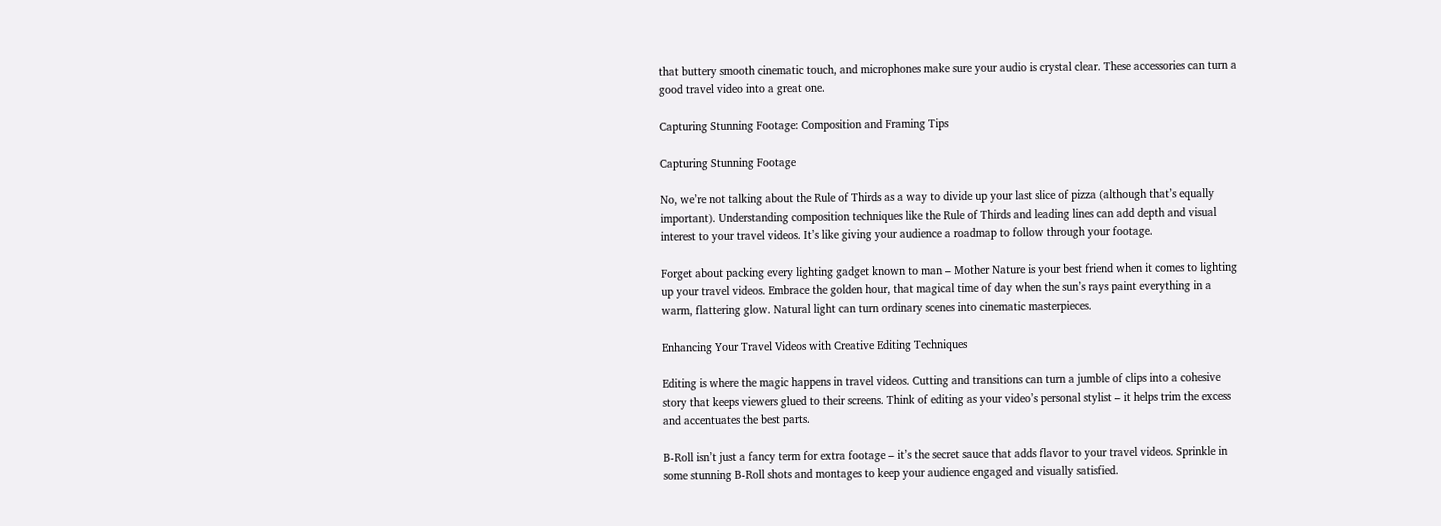that buttery smooth cinematic touch, and microphones make sure your audio is crystal clear. These accessories can turn a good travel video into a great one.

Capturing Stunning Footage: Composition and Framing Tips

Capturing Stunning Footage

No, we’re not talking about the Rule of Thirds as a way to divide up your last slice of pizza (although that’s equally important). Understanding composition techniques like the Rule of Thirds and leading lines can add depth and visual interest to your travel videos. It’s like giving your audience a roadmap to follow through your footage.

Forget about packing every lighting gadget known to man – Mother Nature is your best friend when it comes to lighting up your travel videos. Embrace the golden hour, that magical time of day when the sun’s rays paint everything in a warm, flattering glow. Natural light can turn ordinary scenes into cinematic masterpieces.

Enhancing Your Travel Videos with Creative Editing Techniques

Editing is where the magic happens in travel videos. Cutting and transitions can turn a jumble of clips into a cohesive story that keeps viewers glued to their screens. Think of editing as your video’s personal stylist – it helps trim the excess and accentuates the best parts.

B-Roll isn’t just a fancy term for extra footage – it’s the secret sauce that adds flavor to your travel videos. Sprinkle in some stunning B-Roll shots and montages to keep your audience engaged and visually satisfied.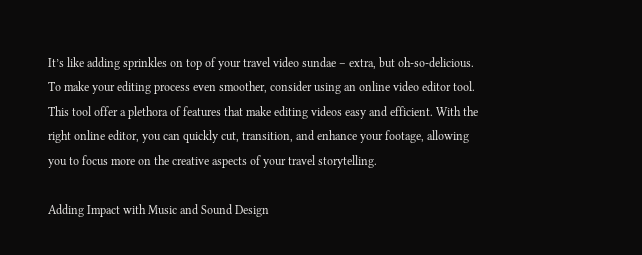It’s like adding sprinkles on top of your travel video sundae – extra, but oh-so-delicious. To make your editing process even smoother, consider using an online video editor tool. This tool offer a plethora of features that make editing videos easy and efficient. With the right online editor, you can quickly cut, transition, and enhance your footage, allowing you to focus more on the creative aspects of your travel storytelling.

Adding Impact with Music and Sound Design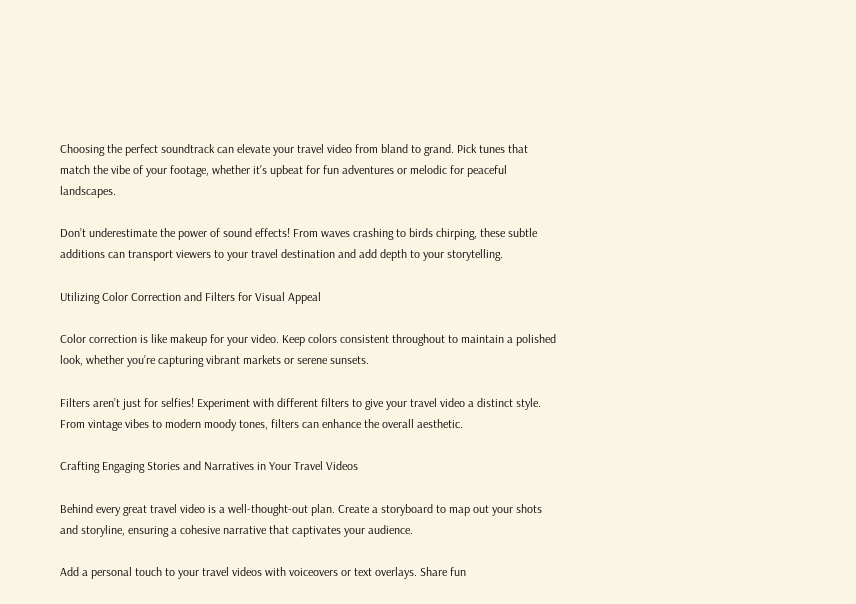Choosing the perfect soundtrack can elevate your travel video from bland to grand. Pick tunes that match the vibe of your footage, whether it’s upbeat for fun adventures or melodic for peaceful landscapes.

Don’t underestimate the power of sound effects! From waves crashing to birds chirping, these subtle additions can transport viewers to your travel destination and add depth to your storytelling.

Utilizing Color Correction and Filters for Visual Appeal

Color correction is like makeup for your video. Keep colors consistent throughout to maintain a polished look, whether you’re capturing vibrant markets or serene sunsets.

Filters aren’t just for selfies! Experiment with different filters to give your travel video a distinct style. From vintage vibes to modern moody tones, filters can enhance the overall aesthetic.

Crafting Engaging Stories and Narratives in Your Travel Videos

Behind every great travel video is a well-thought-out plan. Create a storyboard to map out your shots and storyline, ensuring a cohesive narrative that captivates your audience.

Add a personal touch to your travel videos with voiceovers or text overlays. Share fun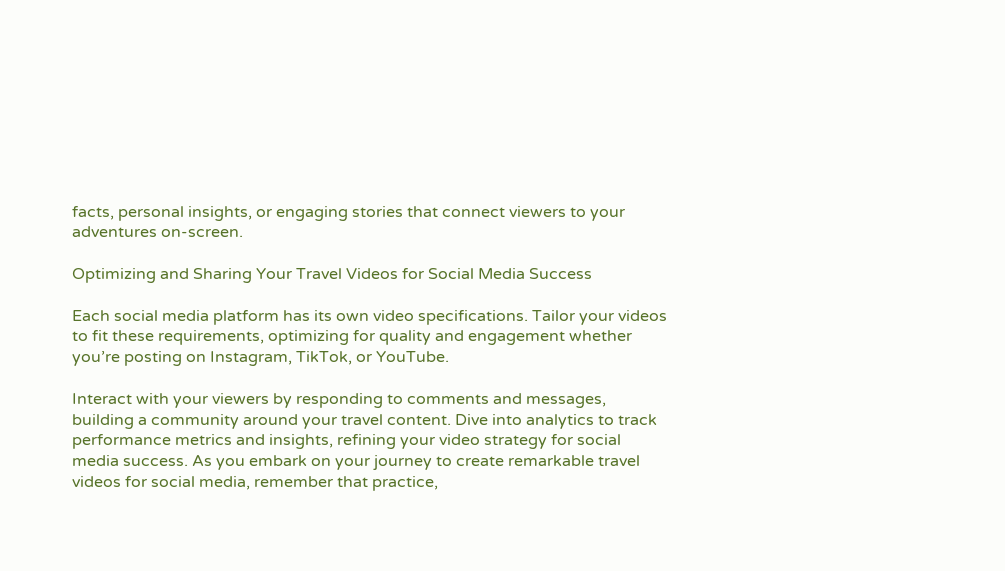facts, personal insights, or engaging stories that connect viewers to your adventures on-screen.

Optimizing and Sharing Your Travel Videos for Social Media Success

Each social media platform has its own video specifications. Tailor your videos to fit these requirements, optimizing for quality and engagement whether you’re posting on Instagram, TikTok, or YouTube.

Interact with your viewers by responding to comments and messages, building a community around your travel content. Dive into analytics to track performance metrics and insights, refining your video strategy for social media success. As you embark on your journey to create remarkable travel videos for social media, remember that practice,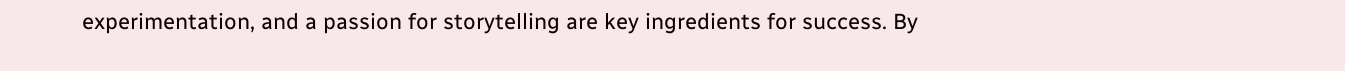experimentation, and a passion for storytelling are key ingredients for success. By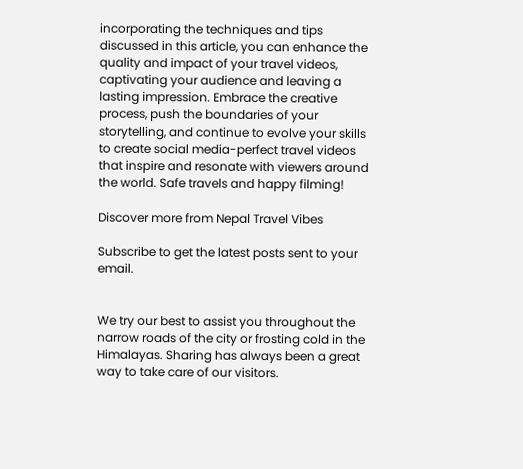incorporating the techniques and tips discussed in this article, you can enhance the quality and impact of your travel videos, captivating your audience and leaving a lasting impression. Embrace the creative process, push the boundaries of your storytelling, and continue to evolve your skills to create social media-perfect travel videos that inspire and resonate with viewers around the world. Safe travels and happy filming!

Discover more from Nepal Travel Vibes

Subscribe to get the latest posts sent to your email.


We try our best to assist you throughout the narrow roads of the city or frosting cold in the Himalayas. Sharing has always been a great way to take care of our visitors.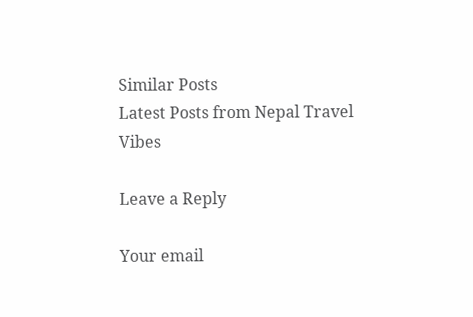Similar Posts
Latest Posts from Nepal Travel Vibes

Leave a Reply

Your email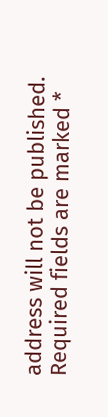address will not be published. Required fields are marked *